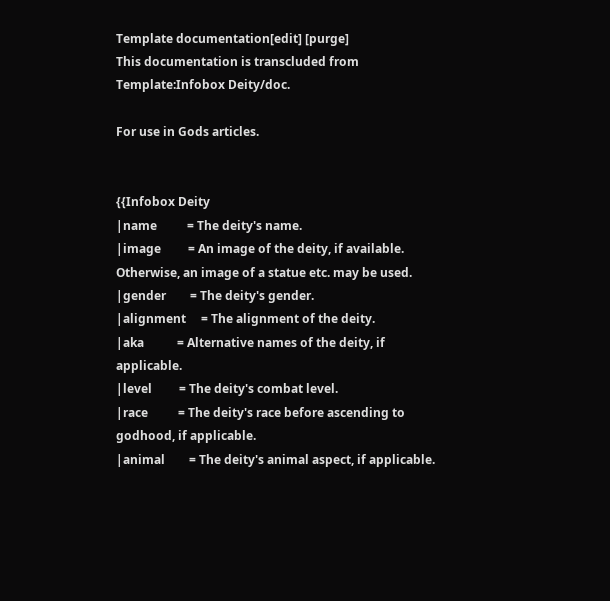Template documentation[edit] [purge]
This documentation is transcluded from Template:Infobox Deity/doc.

For use in Gods articles.


{{Infobox Deity
|name          = The deity's name.
|image         = An image of the deity, if available. Otherwise, an image of a statue etc. may be used.
|gender        = The deity's gender.
|alignment     = The alignment of the deity.
|aka           = Alternative names of the deity, if applicable.
|level         = The deity's combat level.
|race          = The deity's race before ascending to godhood, if applicable.
|animal        = The deity's animal aspect, if applicable.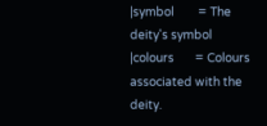|symbol        = The deity's symbol
|colours       = Colours associated with the deity.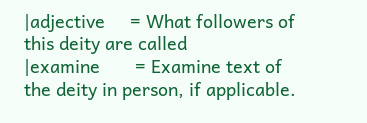|adjective     = What followers of this deity are called
|examine       = Examine text of the deity in person, if applicable.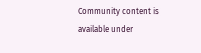Community content is available under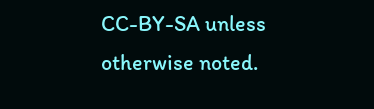CC-BY-SA unless otherwise noted.